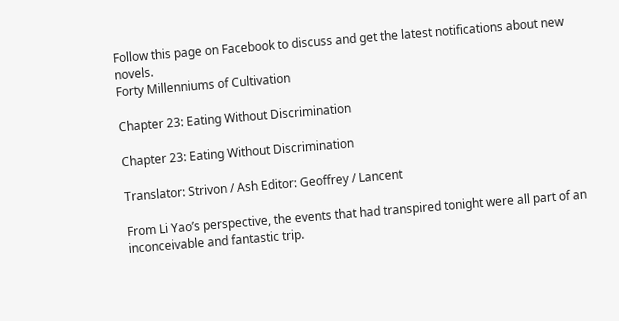Follow this page on Facebook to discuss and get the latest notifications about new novels.
Forty Millenniums of Cultivation

Chapter 23: Eating Without Discrimination

Chapter 23: Eating Without Discrimination

Translator: Strivon / Ash Editor: Geoffrey / Lancent

From Li Yao’s perspective, the events that had transpired tonight were all part of an inconceivable and fantastic trip.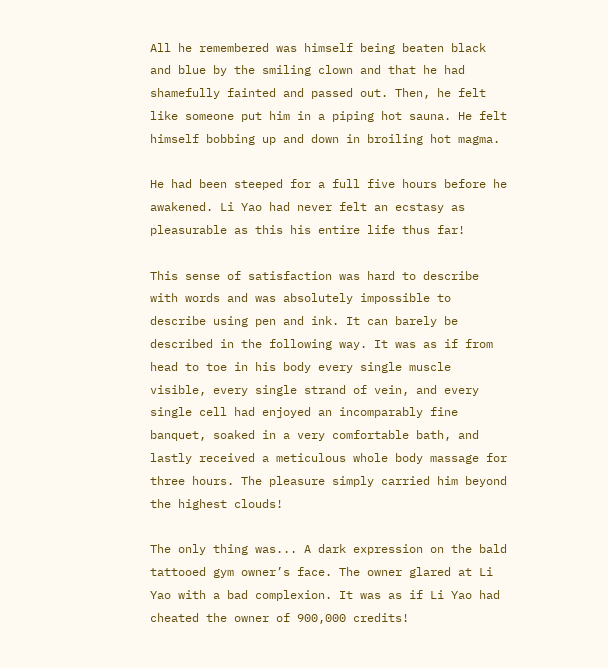All he remembered was himself being beaten black and blue by the smiling clown and that he had shamefully fainted and passed out. Then, he felt like someone put him in a piping hot sauna. He felt himself bobbing up and down in broiling hot magma.

He had been steeped for a full five hours before he awakened. Li Yao had never felt an ecstasy as pleasurable as this his entire life thus far!

This sense of satisfaction was hard to describe with words and was absolutely impossible to describe using pen and ink. It can barely be described in the following way. It was as if from head to toe in his body every single muscle visible, every single strand of vein, and every single cell had enjoyed an incomparably fine banquet, soaked in a very comfortable bath, and lastly received a meticulous whole body massage for three hours. The pleasure simply carried him beyond the highest clouds!

The only thing was... A dark expression on the bald tattooed gym owner’s face. The owner glared at Li Yao with a bad complexion. It was as if Li Yao had cheated the owner of 900,000 credits!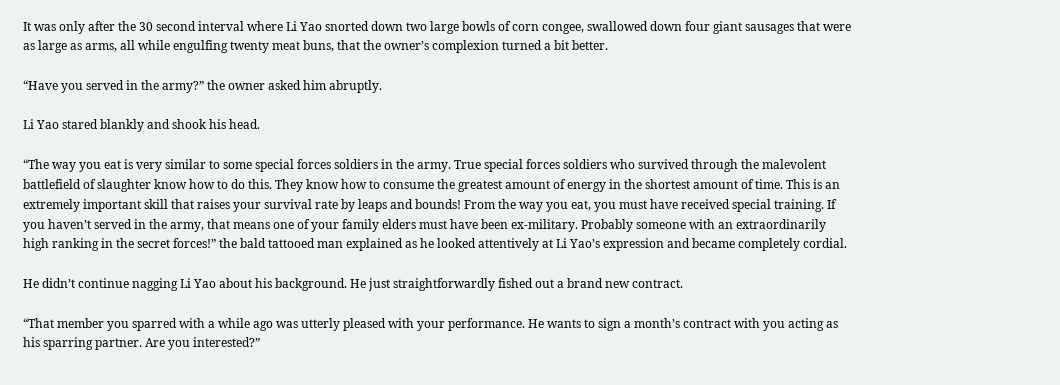It was only after the 30 second interval where Li Yao snorted down two large bowls of corn congee, swallowed down four giant sausages that were as large as arms, all while engulfing twenty meat buns, that the owner’s complexion turned a bit better.

“Have you served in the army?” the owner asked him abruptly.

Li Yao stared blankly and shook his head.

“The way you eat is very similar to some special forces soldiers in the army. True special forces soldiers who survived through the malevolent battlefield of slaughter know how to do this. They know how to consume the greatest amount of energy in the shortest amount of time. This is an extremely important skill that raises your survival rate by leaps and bounds! From the way you eat, you must have received special training. If you haven’t served in the army, that means one of your family elders must have been ex-military. Probably someone with an extraordinarily high ranking in the secret forces!” the bald tattooed man explained as he looked attentively at Li Yao’s expression and became completely cordial.

He didn’t continue nagging Li Yao about his background. He just straightforwardly fished out a brand new contract.

“That member you sparred with a while ago was utterly pleased with your performance. He wants to sign a month’s contract with you acting as his sparring partner. Are you interested?”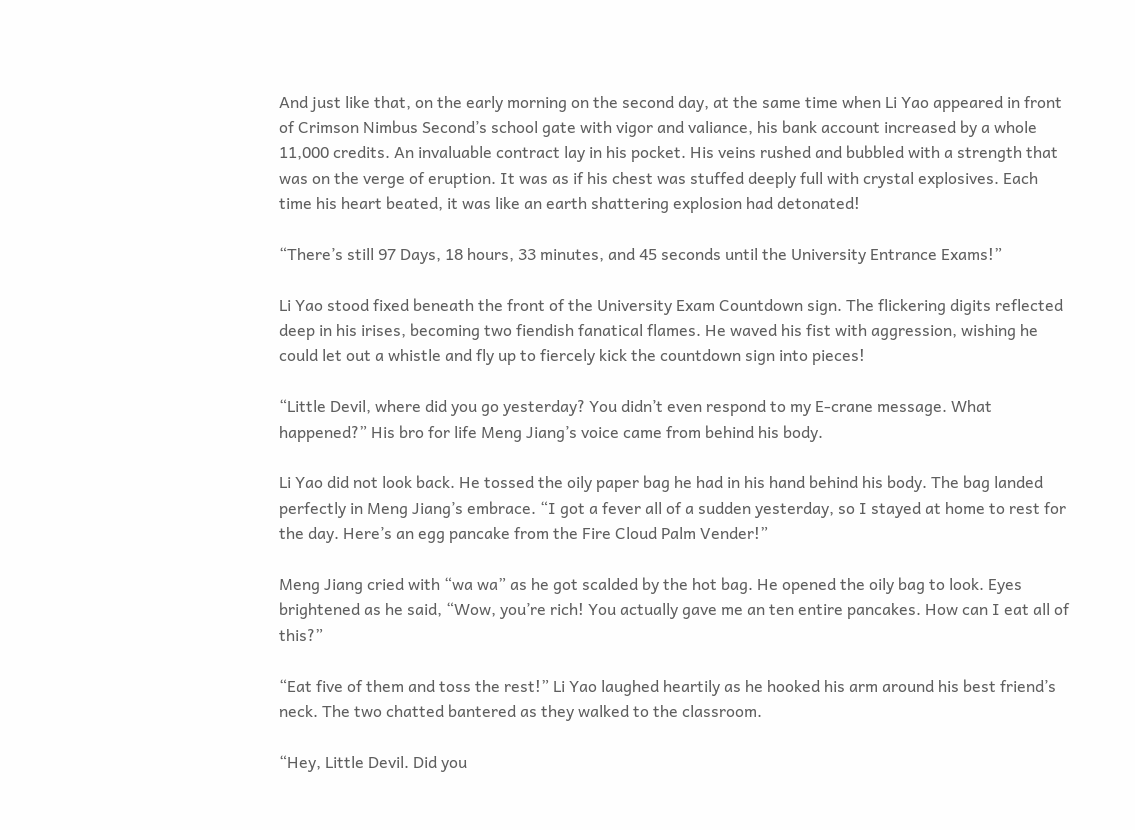And just like that, on the early morning on the second day, at the same time when Li Yao appeared in front of Crimson Nimbus Second’s school gate with vigor and valiance, his bank account increased by a whole 11,000 credits. An invaluable contract lay in his pocket. His veins rushed and bubbled with a strength that was on the verge of eruption. It was as if his chest was stuffed deeply full with crystal explosives. Each time his heart beated, it was like an earth shattering explosion had detonated!

“There’s still 97 Days, 18 hours, 33 minutes, and 45 seconds until the University Entrance Exams!”

Li Yao stood fixed beneath the front of the University Exam Countdown sign. The flickering digits reflected deep in his irises, becoming two fiendish fanatical flames. He waved his fist with aggression, wishing he could let out a whistle and fly up to fiercely kick the countdown sign into pieces!

“Little Devil, where did you go yesterday? You didn’t even respond to my E-crane message. What happened?” His bro for life Meng Jiang’s voice came from behind his body.

Li Yao did not look back. He tossed the oily paper bag he had in his hand behind his body. The bag landed perfectly in Meng Jiang’s embrace. “I got a fever all of a sudden yesterday, so I stayed at home to rest for the day. Here’s an egg pancake from the Fire Cloud Palm Vender!”

Meng Jiang cried with “wa wa” as he got scalded by the hot bag. He opened the oily bag to look. Eyes brightened as he said, “Wow, you’re rich! You actually gave me an ten entire pancakes. How can I eat all of this?”

“Eat five of them and toss the rest!” Li Yao laughed heartily as he hooked his arm around his best friend’s neck. The two chatted bantered as they walked to the classroom.

“Hey, Little Devil. Did you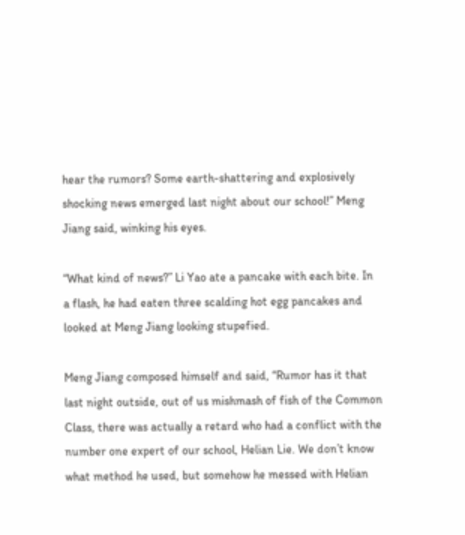hear the rumors? Some earth-shattering and explosively shocking news emerged last night about our school!” Meng Jiang said, winking his eyes.

“What kind of news?” Li Yao ate a pancake with each bite. In a flash, he had eaten three scalding hot egg pancakes and looked at Meng Jiang looking stupefied.

Meng Jiang composed himself and said, “Rumor has it that last night outside, out of us mishmash of fish of the Common Class, there was actually a retard who had a conflict with the number one expert of our school, Helian Lie. We don’t know what method he used, but somehow he messed with Helian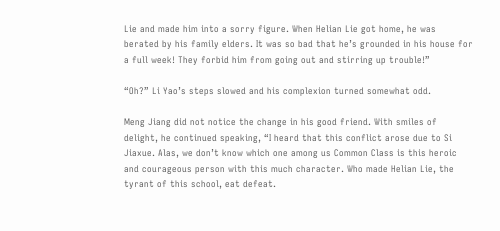Lie and made him into a sorry figure. When Helian Lie got home, he was berated by his family elders. It was so bad that he’s grounded in his house for a full week! They forbid him from going out and stirring up trouble!”

“Oh?” Li Yao’s steps slowed and his complexion turned somewhat odd.

Meng Jiang did not notice the change in his good friend. With smiles of delight, he continued speaking, “I heard that this conflict arose due to Si Jiaxue. Alas, we don’t know which one among us Common Class is this heroic and courageous person with this much character. Who made Helian Lie, the tyrant of this school, eat defeat.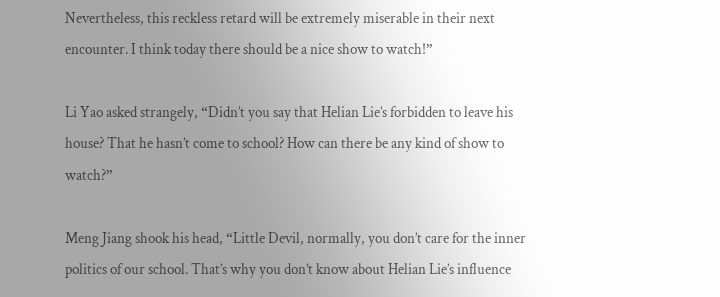Nevertheless, this reckless retard will be extremely miserable in their next encounter. I think today there should be a nice show to watch!”

Li Yao asked strangely, “Didn’t you say that Helian Lie’s forbidden to leave his house? That he hasn’t come to school? How can there be any kind of show to watch?”

Meng Jiang shook his head, “Little Devil, normally, you don’t care for the inner politics of our school. That’s why you don’t know about Helian Lie’s influence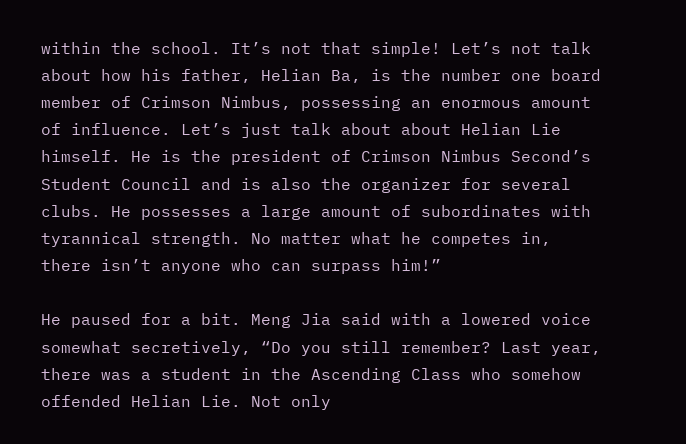within the school. It’s not that simple! Let’s not talk about how his father, Helian Ba, is the number one board member of Crimson Nimbus, possessing an enormous amount of influence. Let’s just talk about about Helian Lie himself. He is the president of Crimson Nimbus Second’s Student Council and is also the organizer for several clubs. He possesses a large amount of subordinates with tyrannical strength. No matter what he competes in, there isn’t anyone who can surpass him!”

He paused for a bit. Meng Jia said with a lowered voice somewhat secretively, “Do you still remember? Last year, there was a student in the Ascending Class who somehow offended Helian Lie. Not only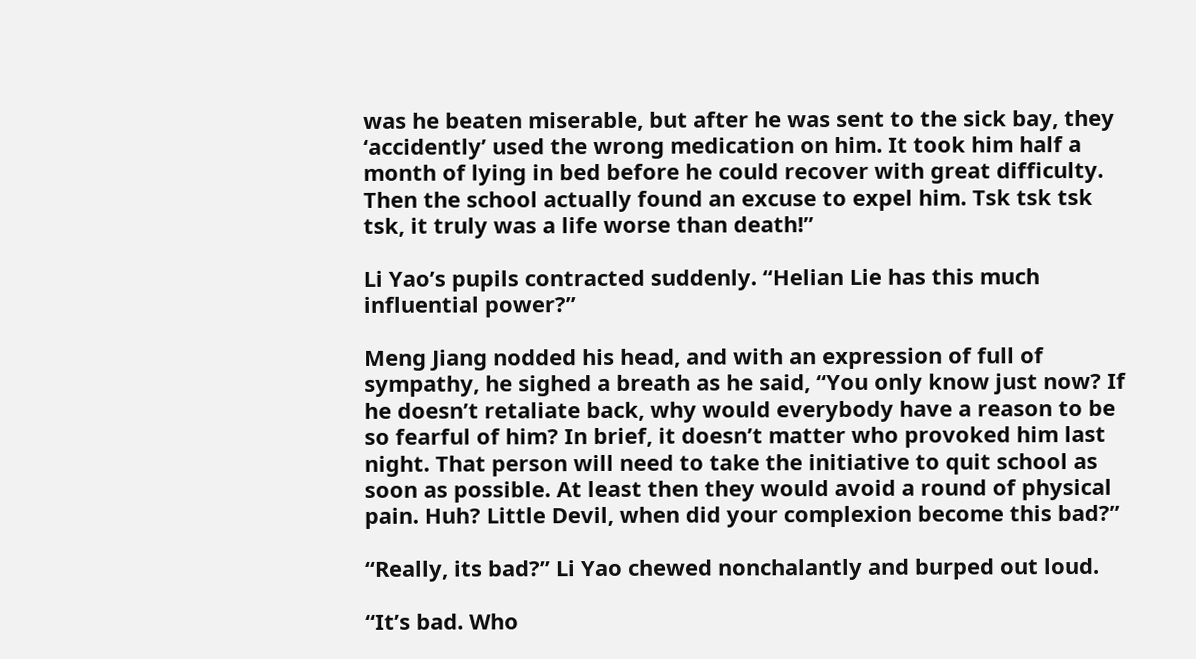was he beaten miserable, but after he was sent to the sick bay, they ‘accidently’ used the wrong medication on him. It took him half a month of lying in bed before he could recover with great difficulty. Then the school actually found an excuse to expel him. Tsk tsk tsk tsk, it truly was a life worse than death!”

Li Yao’s pupils contracted suddenly. “Helian Lie has this much influential power?”

Meng Jiang nodded his head, and with an expression of full of sympathy, he sighed a breath as he said, “You only know just now? If he doesn’t retaliate back, why would everybody have a reason to be so fearful of him? In brief, it doesn’t matter who provoked him last night. That person will need to take the initiative to quit school as soon as possible. At least then they would avoid a round of physical pain. Huh? Little Devil, when did your complexion become this bad?”

“Really, its bad?” Li Yao chewed nonchalantly and burped out loud.

“It’s bad. Who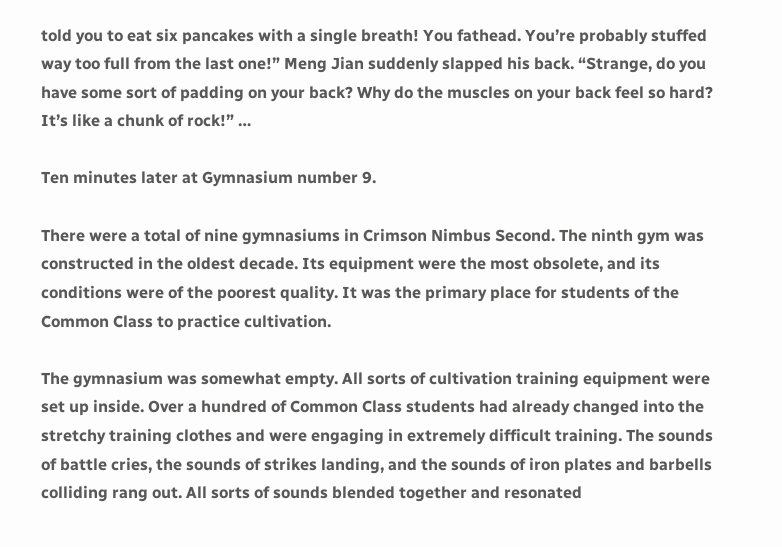told you to eat six pancakes with a single breath! You fathead. You’re probably stuffed way too full from the last one!” Meng Jian suddenly slapped his back. “Strange, do you have some sort of padding on your back? Why do the muscles on your back feel so hard? It’s like a chunk of rock!” …

Ten minutes later at Gymnasium number 9.

There were a total of nine gymnasiums in Crimson Nimbus Second. The ninth gym was constructed in the oldest decade. Its equipment were the most obsolete, and its conditions were of the poorest quality. It was the primary place for students of the Common Class to practice cultivation.

The gymnasium was somewhat empty. All sorts of cultivation training equipment were set up inside. Over a hundred of Common Class students had already changed into the stretchy training clothes and were engaging in extremely difficult training. The sounds of battle cries, the sounds of strikes landing, and the sounds of iron plates and barbells colliding rang out. All sorts of sounds blended together and resonated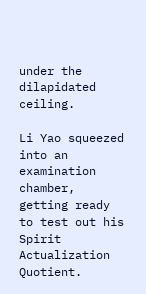under the dilapidated ceiling.

Li Yao squeezed into an examination chamber, getting ready to test out his Spirit Actualization Quotient.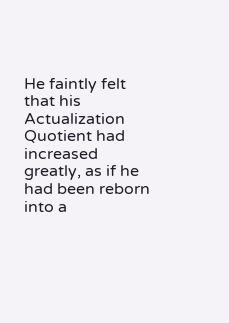He faintly felt that his Actualization Quotient had increased greatly, as if he had been reborn into a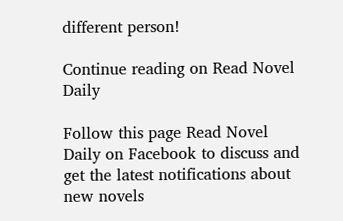different person!

Continue reading on Read Novel Daily

Follow this page Read Novel Daily on Facebook to discuss and get the latest notifications about new novels